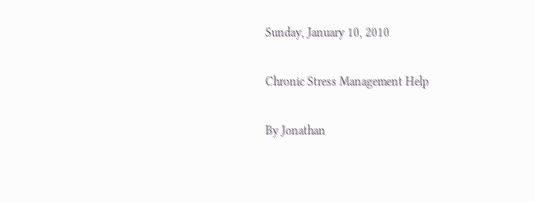Sunday, January 10, 2010

Chronic Stress Management Help

By Jonathan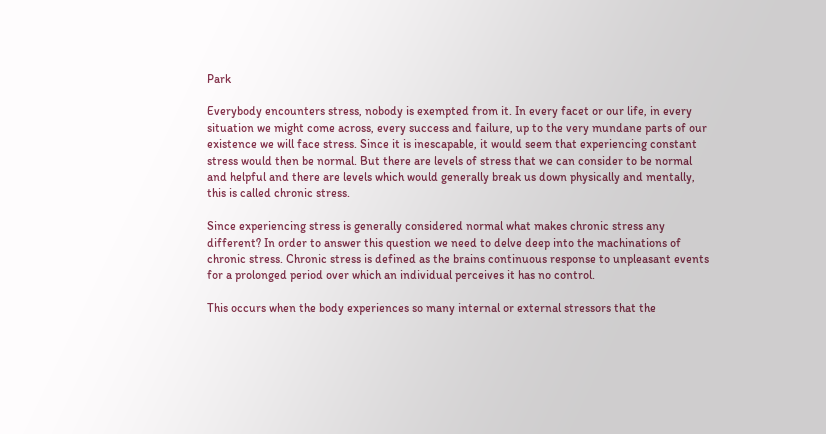Park

Everybody encounters stress, nobody is exempted from it. In every facet or our life, in every situation we might come across, every success and failure, up to the very mundane parts of our existence we will face stress. Since it is inescapable, it would seem that experiencing constant stress would then be normal. But there are levels of stress that we can consider to be normal and helpful and there are levels which would generally break us down physically and mentally, this is called chronic stress.

Since experiencing stress is generally considered normal what makes chronic stress any different? In order to answer this question we need to delve deep into the machinations of chronic stress. Chronic stress is defined as the brains continuous response to unpleasant events for a prolonged period over which an individual perceives it has no control.

This occurs when the body experiences so many internal or external stressors that the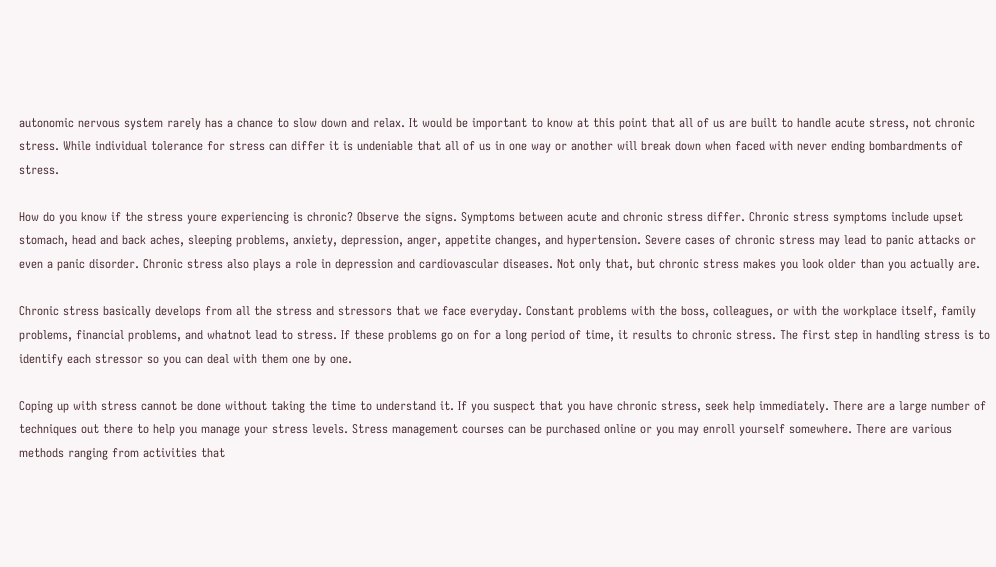autonomic nervous system rarely has a chance to slow down and relax. It would be important to know at this point that all of us are built to handle acute stress, not chronic stress. While individual tolerance for stress can differ it is undeniable that all of us in one way or another will break down when faced with never ending bombardments of stress.

How do you know if the stress youre experiencing is chronic? Observe the signs. Symptoms between acute and chronic stress differ. Chronic stress symptoms include upset stomach, head and back aches, sleeping problems, anxiety, depression, anger, appetite changes, and hypertension. Severe cases of chronic stress may lead to panic attacks or even a panic disorder. Chronic stress also plays a role in depression and cardiovascular diseases. Not only that, but chronic stress makes you look older than you actually are.

Chronic stress basically develops from all the stress and stressors that we face everyday. Constant problems with the boss, colleagues, or with the workplace itself, family problems, financial problems, and whatnot lead to stress. If these problems go on for a long period of time, it results to chronic stress. The first step in handling stress is to identify each stressor so you can deal with them one by one.

Coping up with stress cannot be done without taking the time to understand it. If you suspect that you have chronic stress, seek help immediately. There are a large number of techniques out there to help you manage your stress levels. Stress management courses can be purchased online or you may enroll yourself somewhere. There are various methods ranging from activities that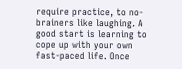require practice, to no-brainers like laughing. A good start is learning to cope up with your own fast-paced life. Once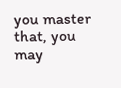you master that, you may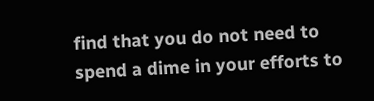find that you do not need to spend a dime in your efforts to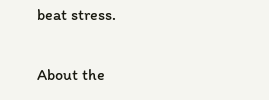beat stress.

About the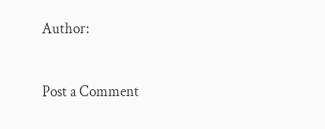Author:


Post a Comment